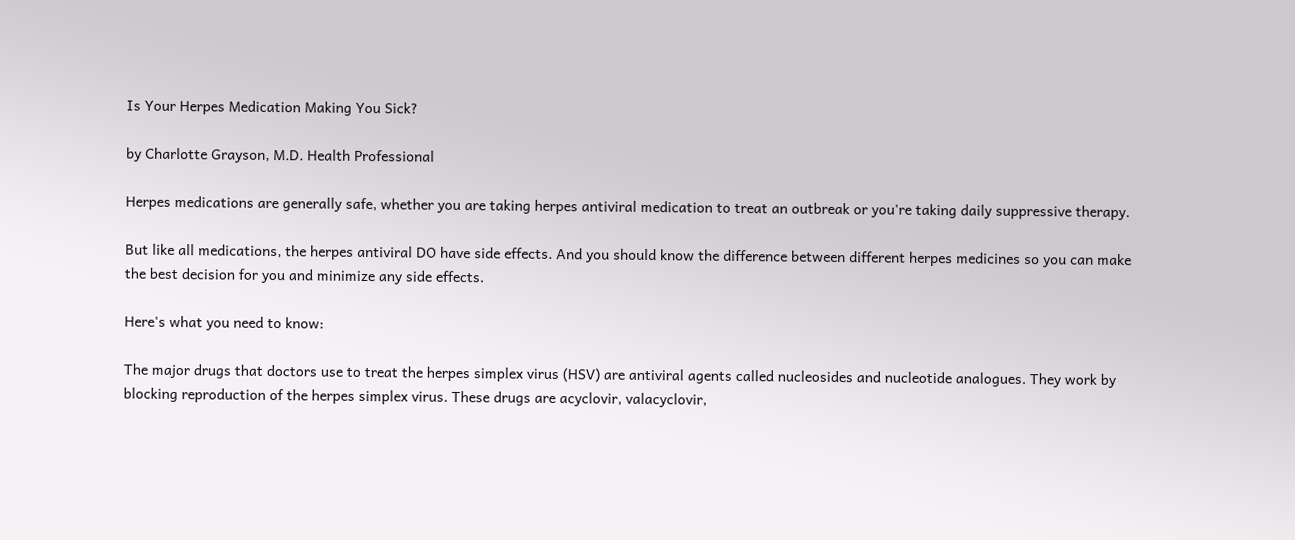Is Your Herpes Medication Making You Sick?

by Charlotte Grayson, M.D. Health Professional

Herpes medications are generally safe, whether you are taking herpes antiviral medication to treat an outbreak or you're taking daily suppressive therapy.

But like all medications, the herpes antiviral DO have side effects. And you should know the difference between different herpes medicines so you can make the best decision for you and minimize any side effects.

Here's what you need to know:

The major drugs that doctors use to treat the herpes simplex virus (HSV) are antiviral agents called nucleosides and nucleotide analogues. They work by blocking reproduction of the herpes simplex virus. These drugs are acyclovir, valacyclovir,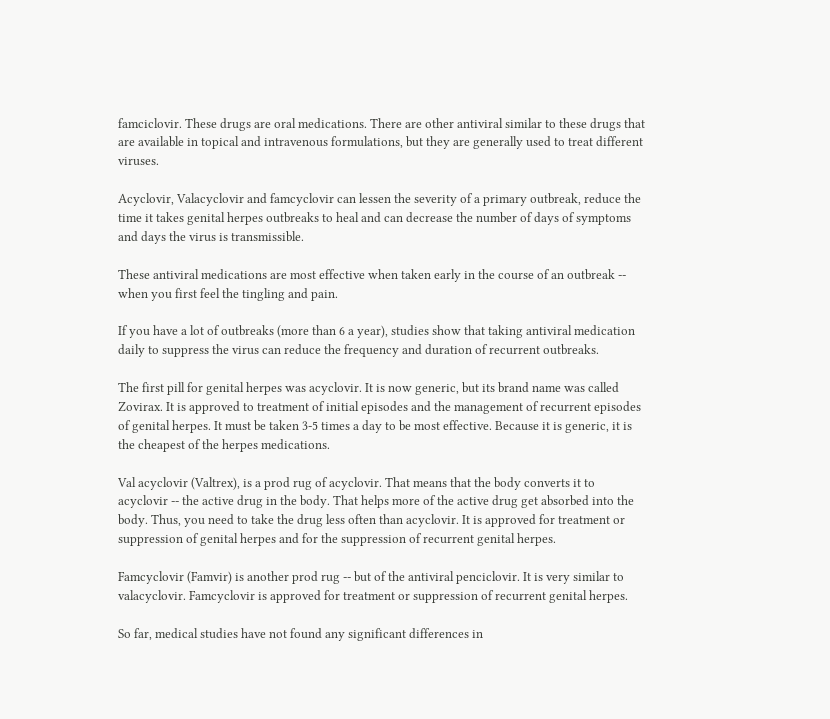famciclovir. These drugs are oral medications. There are other antiviral similar to these drugs that are available in topical and intravenous formulations, but they are generally used to treat different viruses.

Acyclovir, Valacyclovir and famcyclovir can lessen the severity of a primary outbreak, reduce the time it takes genital herpes outbreaks to heal and can decrease the number of days of symptoms and days the virus is transmissible.

These antiviral medications are most effective when taken early in the course of an outbreak -- when you first feel the tingling and pain.

If you have a lot of outbreaks (more than 6 a year), studies show that taking antiviral medication daily to suppress the virus can reduce the frequency and duration of recurrent outbreaks.

The first pill for genital herpes was acyclovir. It is now generic, but its brand name was called Zovirax. It is approved to treatment of initial episodes and the management of recurrent episodes of genital herpes. It must be taken 3-5 times a day to be most effective. Because it is generic, it is the cheapest of the herpes medications.

Val acyclovir (Valtrex), is a prod rug of acyclovir. That means that the body converts it to acyclovir -- the active drug in the body. That helps more of the active drug get absorbed into the body. Thus, you need to take the drug less often than acyclovir. It is approved for treatment or suppression of genital herpes and for the suppression of recurrent genital herpes.

Famcyclovir (Famvir) is another prod rug -- but of the antiviral penciclovir. It is very similar to valacyclovir. Famcyclovir is approved for treatment or suppression of recurrent genital herpes.

So far, medical studies have not found any significant differences in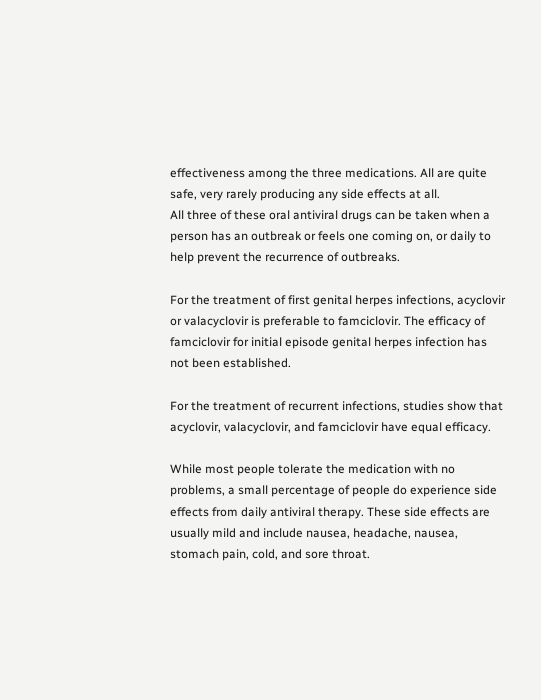effectiveness among the three medications. All are quite safe, very rarely producing any side effects at all.
All three of these oral antiviral drugs can be taken when a person has an outbreak or feels one coming on, or daily to help prevent the recurrence of outbreaks.

For the treatment of first genital herpes infections, acyclovir or valacyclovir is preferable to famciclovir. The efficacy of famciclovir for initial episode genital herpes infection has not been established.

For the treatment of recurrent infections, studies show that acyclovir, valacyclovir, and famciclovir have equal efficacy.

While most people tolerate the medication with no problems, a small percentage of people do experience side effects from daily antiviral therapy. These side effects are usually mild and include nausea, headache, nausea, stomach pain, cold, and sore throat.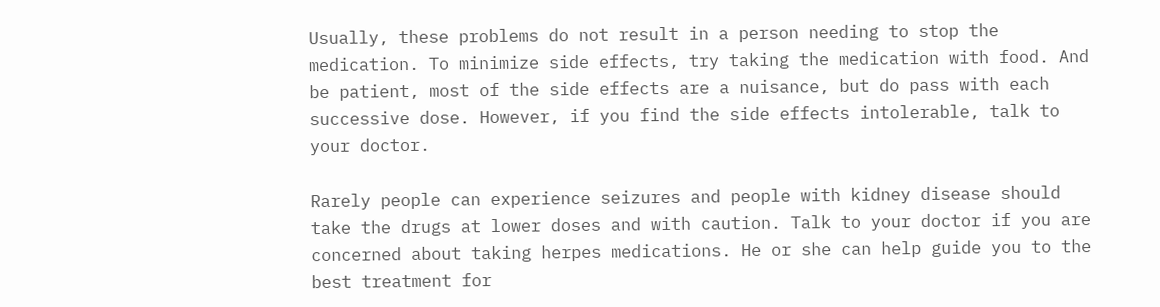Usually, these problems do not result in a person needing to stop the medication. To minimize side effects, try taking the medication with food. And be patient, most of the side effects are a nuisance, but do pass with each successive dose. However, if you find the side effects intolerable, talk to your doctor.

Rarely people can experience seizures and people with kidney disease should take the drugs at lower doses and with caution. Talk to your doctor if you are concerned about taking herpes medications. He or she can help guide you to the best treatment for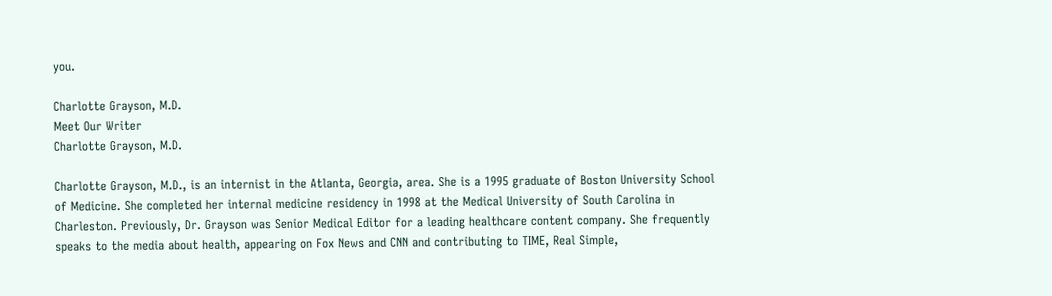you.

Charlotte Grayson, M.D.
Meet Our Writer
Charlotte Grayson, M.D.

Charlotte Grayson, M.D., is an internist in the Atlanta, Georgia, area. She is a 1995 graduate of Boston University School of Medicine. She completed her internal medicine residency in 1998 at the Medical University of South Carolina in Charleston. Previously, Dr. Grayson was Senior Medical Editor for a leading healthcare content company. She frequently speaks to the media about health, appearing on Fox News and CNN and contributing to TIME, Real Simple,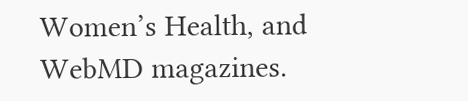Women’s Health, and WebMD magazines.